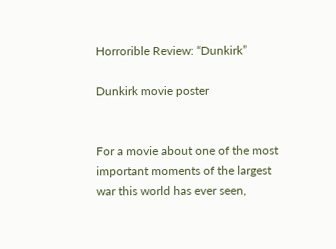Horrorible Review: “Dunkirk”

Dunkirk movie poster


For a movie about one of the most important moments of the largest war this world has ever seen,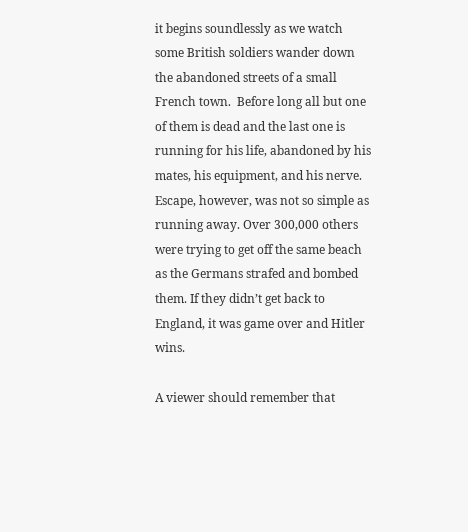it begins soundlessly as we watch some British soldiers wander down the abandoned streets of a small French town.  Before long all but one of them is dead and the last one is running for his life, abandoned by his mates, his equipment, and his nerve. Escape, however, was not so simple as running away. Over 300,000 others were trying to get off the same beach as the Germans strafed and bombed them. If they didn’t get back to England, it was game over and Hitler wins.

A viewer should remember that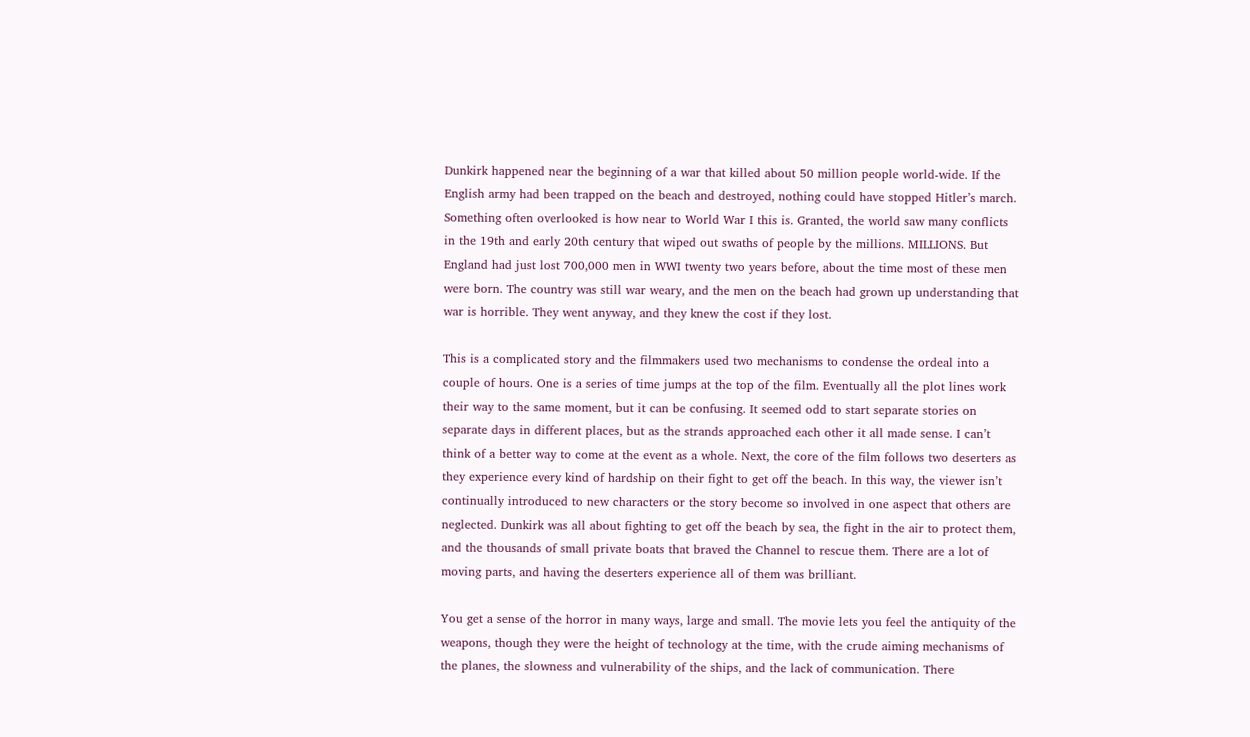Dunkirk happened near the beginning of a war that killed about 50 million people world-wide. If the English army had been trapped on the beach and destroyed, nothing could have stopped Hitler’s march. Something often overlooked is how near to World War I this is. Granted, the world saw many conflicts in the 19th and early 20th century that wiped out swaths of people by the millions. MILLIONS. But England had just lost 700,000 men in WWI twenty two years before, about the time most of these men were born. The country was still war weary, and the men on the beach had grown up understanding that war is horrible. They went anyway, and they knew the cost if they lost.

This is a complicated story and the filmmakers used two mechanisms to condense the ordeal into a couple of hours. One is a series of time jumps at the top of the film. Eventually all the plot lines work their way to the same moment, but it can be confusing. It seemed odd to start separate stories on separate days in different places, but as the strands approached each other it all made sense. I can’t think of a better way to come at the event as a whole. Next, the core of the film follows two deserters as they experience every kind of hardship on their fight to get off the beach. In this way, the viewer isn’t continually introduced to new characters or the story become so involved in one aspect that others are neglected. Dunkirk was all about fighting to get off the beach by sea, the fight in the air to protect them, and the thousands of small private boats that braved the Channel to rescue them. There are a lot of moving parts, and having the deserters experience all of them was brilliant.

You get a sense of the horror in many ways, large and small. The movie lets you feel the antiquity of the weapons, though they were the height of technology at the time, with the crude aiming mechanisms of the planes, the slowness and vulnerability of the ships, and the lack of communication. There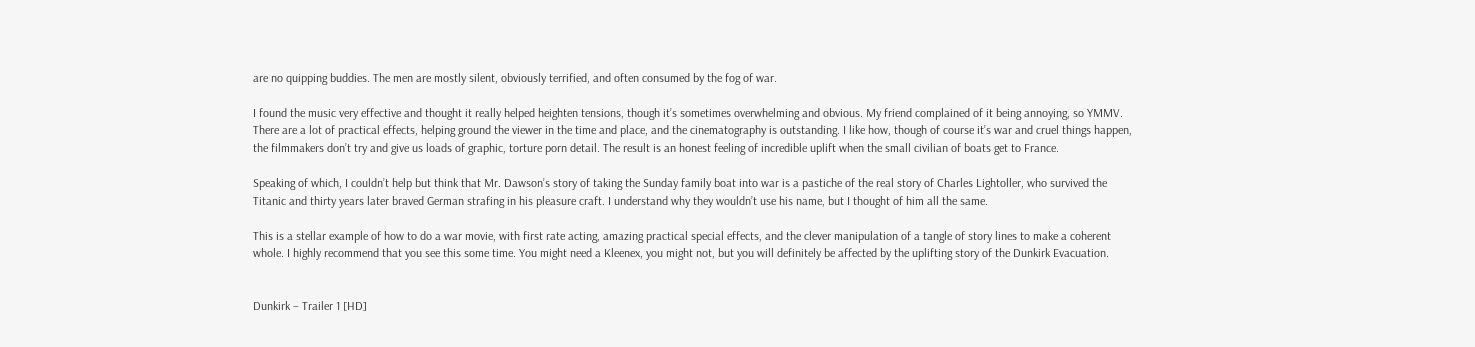are no quipping buddies. The men are mostly silent, obviously terrified, and often consumed by the fog of war.

I found the music very effective and thought it really helped heighten tensions, though it’s sometimes overwhelming and obvious. My friend complained of it being annoying, so YMMV. There are a lot of practical effects, helping ground the viewer in the time and place, and the cinematography is outstanding. I like how, though of course it’s war and cruel things happen, the filmmakers don’t try and give us loads of graphic, torture porn detail. The result is an honest feeling of incredible uplift when the small civilian of boats get to France.

Speaking of which, I couldn’t help but think that Mr. Dawson’s story of taking the Sunday family boat into war is a pastiche of the real story of Charles Lightoller, who survived the Titanic and thirty years later braved German strafing in his pleasure craft. I understand why they wouldn’t use his name, but I thought of him all the same.

This is a stellar example of how to do a war movie, with first rate acting, amazing practical special effects, and the clever manipulation of a tangle of story lines to make a coherent whole. I highly recommend that you see this some time. You might need a Kleenex, you might not, but you will definitely be affected by the uplifting story of the Dunkirk Evacuation.


Dunkirk – Trailer 1 [HD]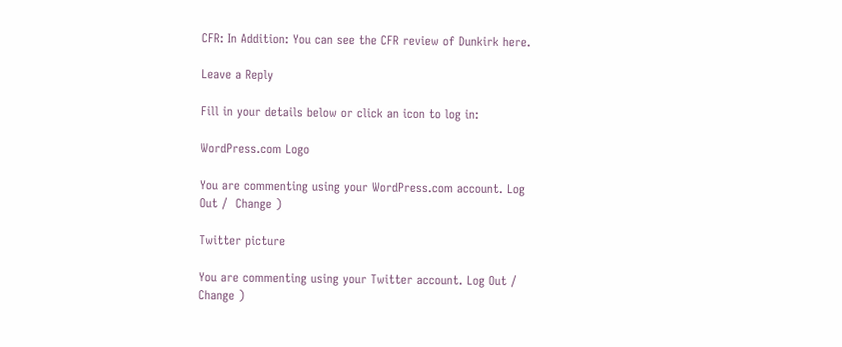CFR: In Addition: You can see the CFR review of Dunkirk here.

Leave a Reply

Fill in your details below or click an icon to log in:

WordPress.com Logo

You are commenting using your WordPress.com account. Log Out /  Change )

Twitter picture

You are commenting using your Twitter account. Log Out /  Change )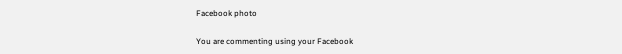Facebook photo

You are commenting using your Facebook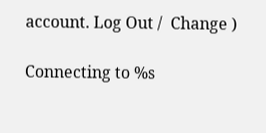account. Log Out /  Change )

Connecting to %s